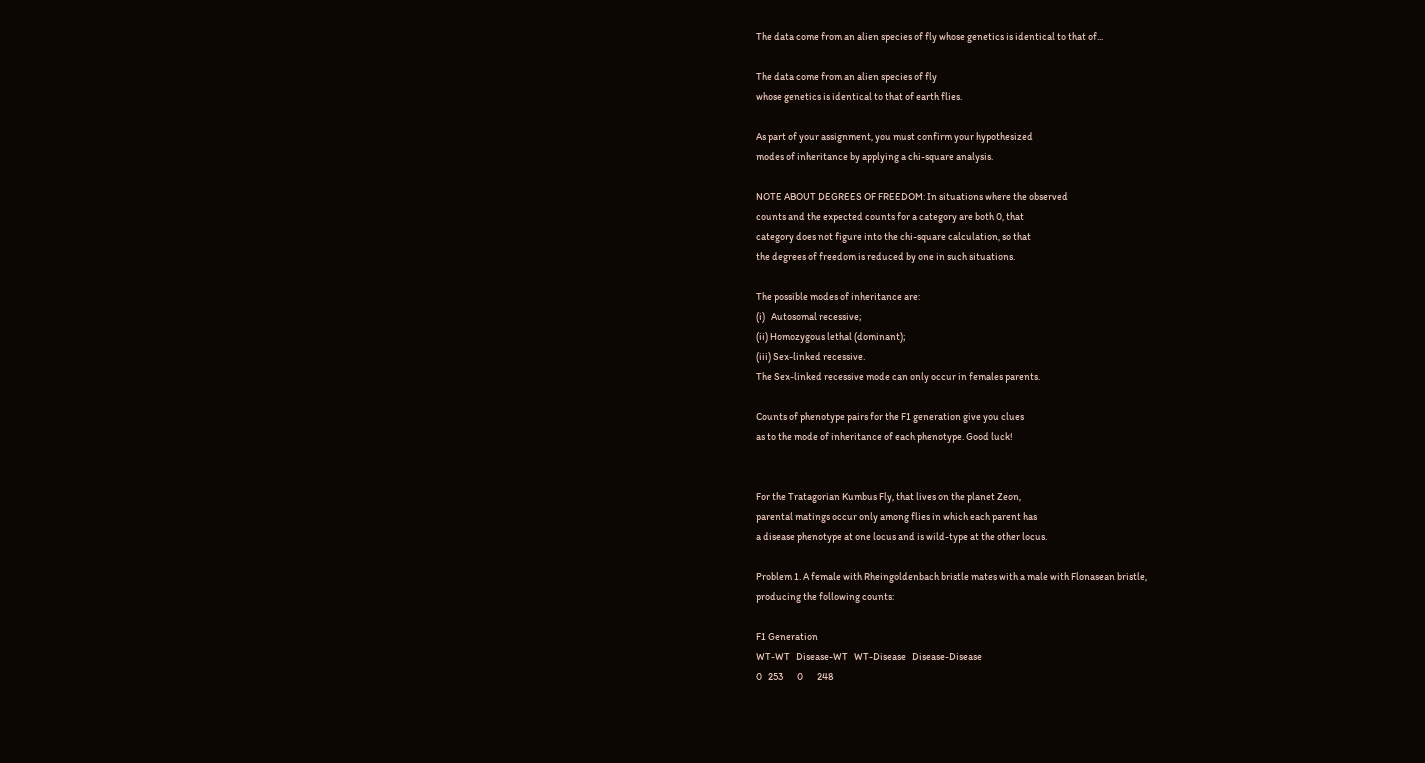The data come from an alien species of fly whose genetics is identical to that of...

The data come from an alien species of fly
whose genetics is identical to that of earth flies.

As part of your assignment, you must confirm your hypothesized
modes of inheritance by applying a chi-square analysis.

NOTE ABOUT DEGREES OF FREEDOM: In situations where the observed
counts and the expected counts for a category are both 0, that
category does not figure into the chi-square calculation, so that
the degrees of freedom is reduced by one in such situations.

The possible modes of inheritance are:
(i)   Autosomal recessive;
(ii) Homozygous lethal (dominant);
(iii) Sex-linked recessive.
The Sex-linked recessive mode can only occur in females parents.

Counts of phenotype pairs for the F1 generation give you clues
as to the mode of inheritance of each phenotype. Good luck!


For the Tratagorian Kumbus Fly, that lives on the planet Zeon,
parental matings occur only among flies in which each parent has
a disease phenotype at one locus and is wild-type at the other locus.

Problem 1. A female with Rheingoldenbach bristle mates with a male with Flonasean bristle,
producing the following counts:

F1 Generation
WT-WT   Disease-WT   WT-Disease   Disease-Disease
0   253       0       248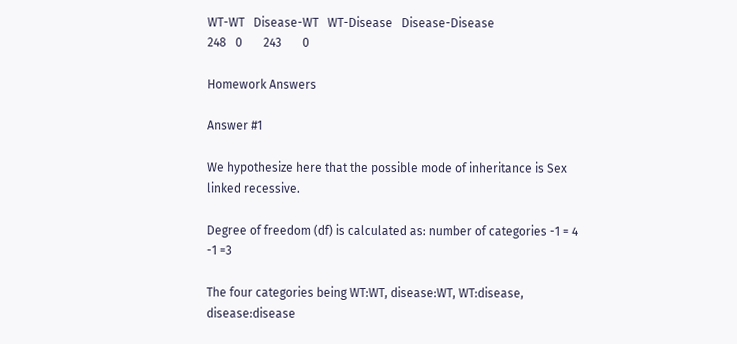WT-WT   Disease-WT   WT-Disease   Disease-Disease
248   0       243       0

Homework Answers

Answer #1

We hypothesize here that the possible mode of inheritance is Sex linked recessive.

Degree of freedom (df) is calculated as: number of categories -1 = 4 -1 =3

The four categories being WT:WT, disease:WT, WT:disease, disease:disease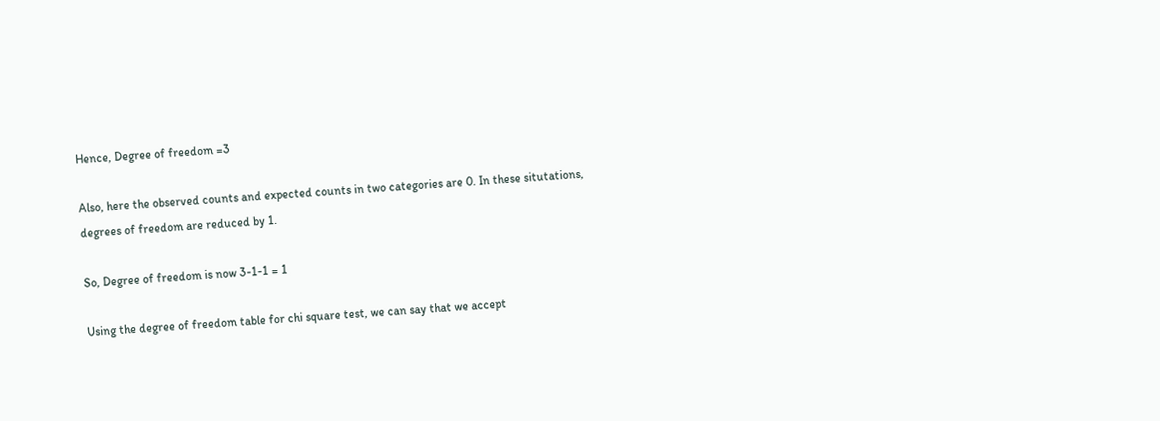Hence, Degree of freedom =3

Also, here the observed counts and expected counts in two categories are 0. In these situtations, degrees of freedom are reduced by 1.

So, Degree of freedom is now 3-1-1 = 1

Using the degree of freedom table for chi square test, we can say that we accept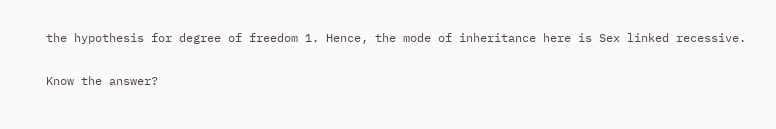the hypothesis for degree of freedom 1. Hence, the mode of inheritance here is Sex linked recessive.

Know the answer?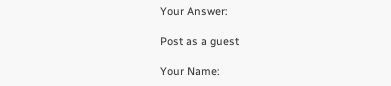Your Answer:

Post as a guest

Your Name: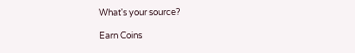What's your source?

Earn Coins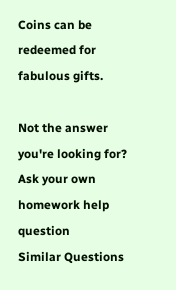Coins can be redeemed for fabulous gifts.

Not the answer you're looking for?
Ask your own homework help question
Similar Questions